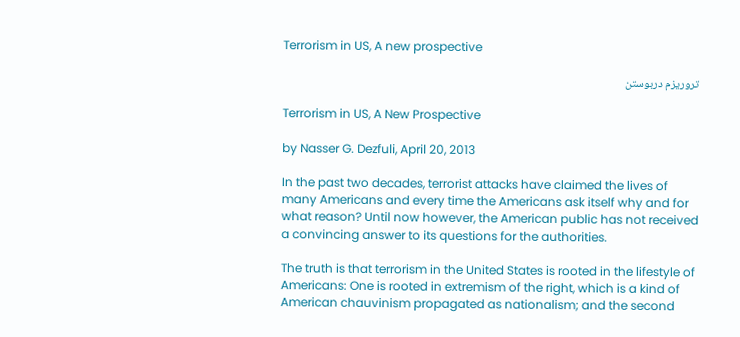Terrorism in US, A new prospective

تروریزم دربوستن

Terrorism in US, A New Prospective

by Nasser G. Dezfuli, April 20, 2013

In the past two decades, terrorist attacks have claimed the lives of many Americans and every time the Americans ask itself why and for what reason? Until now however, the American public has not received a convincing answer to its questions for the authorities.

The truth is that terrorism in the United States is rooted in the lifestyle of Americans: One is rooted in extremism of the right, which is a kind of American chauvinism propagated as nationalism; and the second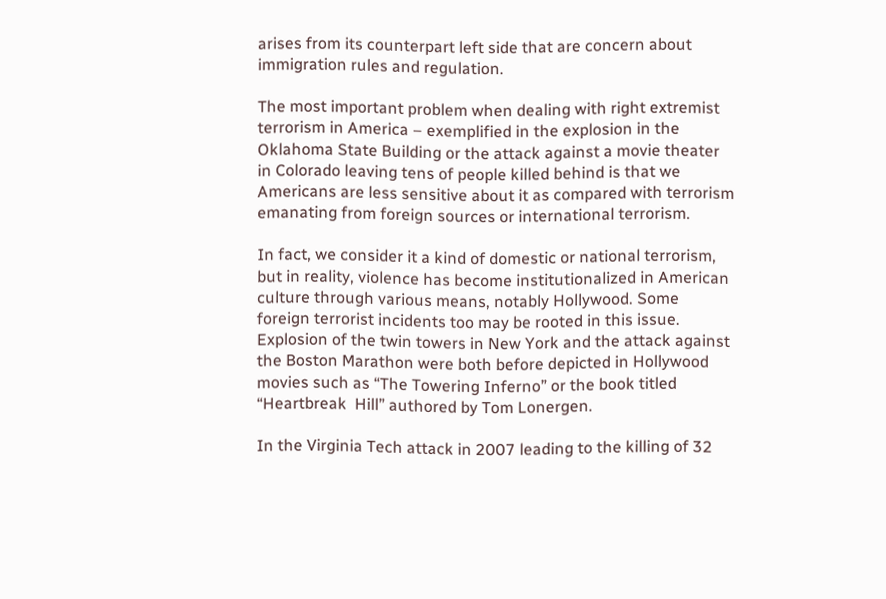arises from its counterpart left side that are concern about immigration rules and regulation.

The most important problem when dealing with right extremist terrorism in America – exemplified in the explosion in the Oklahoma State Building or the attack against a movie theater in Colorado leaving tens of people killed behind is that we Americans are less sensitive about it as compared with terrorism emanating from foreign sources or international terrorism.

In fact, we consider it a kind of domestic or national terrorism, but in reality, violence has become institutionalized in American culture through various means, notably Hollywood. Some foreign terrorist incidents too may be rooted in this issue. Explosion of the twin towers in New York and the attack against the Boston Marathon were both before depicted in Hollywood movies such as “The Towering Inferno” or the book titled “Heartbreak  Hill” authored by Tom Lonergen.

In the Virginia Tech attack in 2007 leading to the killing of 32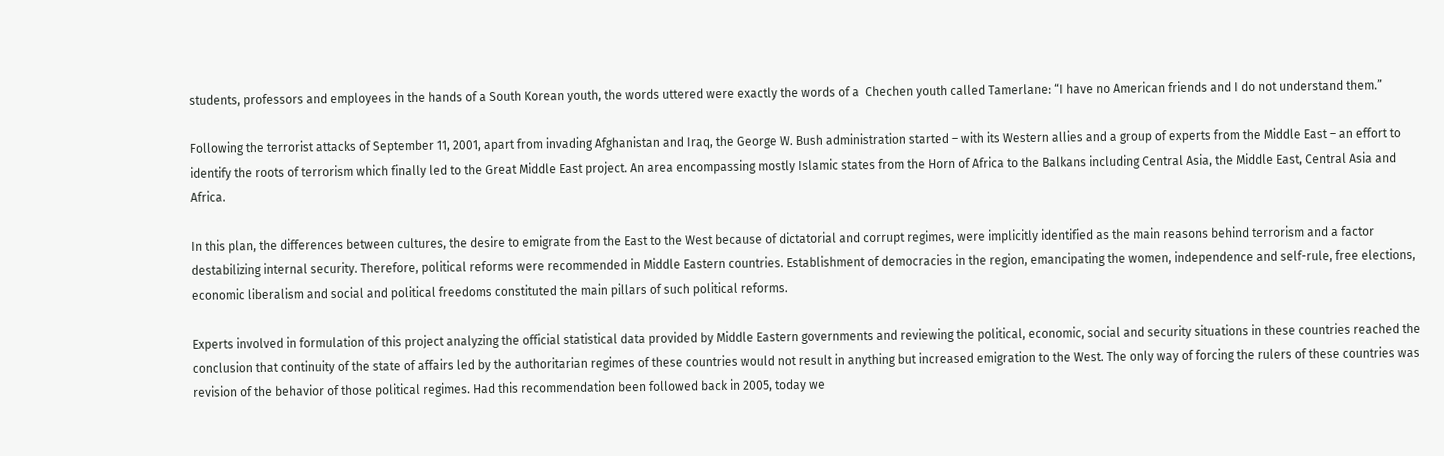students, professors and employees in the hands of a South Korean youth, the words uttered were exactly the words of a  Chechen youth called Tamerlane: “I have no American friends and I do not understand them.”

Following the terrorist attacks of September 11, 2001, apart from invading Afghanistan and Iraq, the George W. Bush administration started – with its Western allies and a group of experts from the Middle East – an effort to identify the roots of terrorism which finally led to the Great Middle East project. An area encompassing mostly Islamic states from the Horn of Africa to the Balkans including Central Asia, the Middle East, Central Asia and Africa.

In this plan, the differences between cultures, the desire to emigrate from the East to the West because of dictatorial and corrupt regimes, were implicitly identified as the main reasons behind terrorism and a factor destabilizing internal security. Therefore, political reforms were recommended in Middle Eastern countries. Establishment of democracies in the region, emancipating the women, independence and self-rule, free elections, economic liberalism and social and political freedoms constituted the main pillars of such political reforms.

Experts involved in formulation of this project analyzing the official statistical data provided by Middle Eastern governments and reviewing the political, economic, social and security situations in these countries reached the conclusion that continuity of the state of affairs led by the authoritarian regimes of these countries would not result in anything but increased emigration to the West. The only way of forcing the rulers of these countries was revision of the behavior of those political regimes. Had this recommendation been followed back in 2005, today we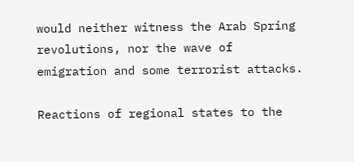would neither witness the Arab Spring revolutions, nor the wave of emigration and some terrorist attacks.

Reactions of regional states to the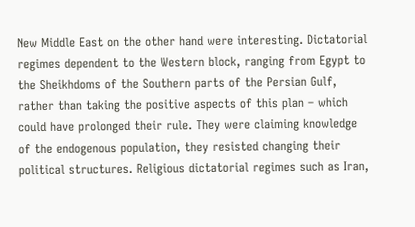New Middle East on the other hand were interesting. Dictatorial regimes dependent to the Western block, ranging from Egypt to the Sheikhdoms of the Southern parts of the Persian Gulf, rather than taking the positive aspects of this plan – which could have prolonged their rule. They were claiming knowledge of the endogenous population, they resisted changing their political structures. Religious dictatorial regimes such as Iran,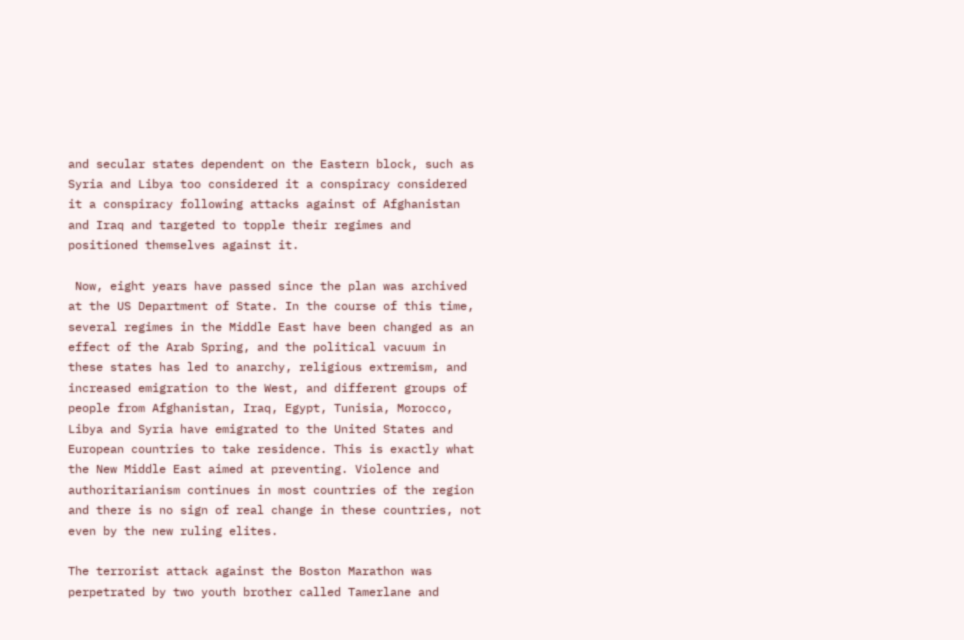and secular states dependent on the Eastern block, such as Syria and Libya too considered it a conspiracy considered it a conspiracy following attacks against of Afghanistan and Iraq and targeted to topple their regimes and positioned themselves against it.

 Now, eight years have passed since the plan was archived at the US Department of State. In the course of this time, several regimes in the Middle East have been changed as an effect of the Arab Spring, and the political vacuum in these states has led to anarchy, religious extremism, and increased emigration to the West, and different groups of people from Afghanistan, Iraq, Egypt, Tunisia, Morocco, Libya and Syria have emigrated to the United States and European countries to take residence. This is exactly what the New Middle East aimed at preventing. Violence and authoritarianism continues in most countries of the region and there is no sign of real change in these countries, not even by the new ruling elites.

The terrorist attack against the Boston Marathon was perpetrated by two youth brother called Tamerlane and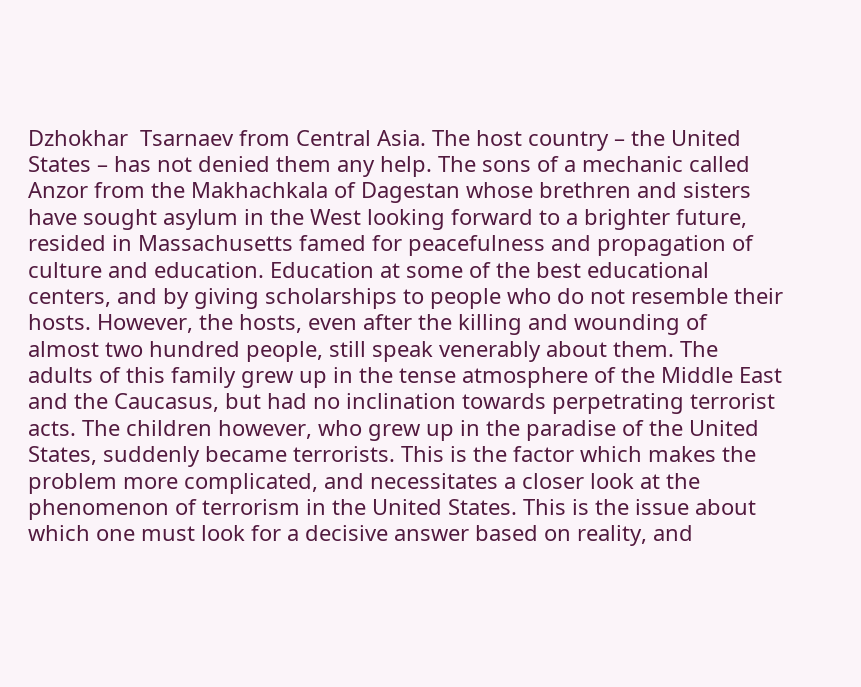Dzhokhar  Tsarnaev from Central Asia. The host country – the United States – has not denied them any help. The sons of a mechanic called Anzor from the Makhachkala of Dagestan whose brethren and sisters have sought asylum in the West looking forward to a brighter future, resided in Massachusetts famed for peacefulness and propagation of culture and education. Education at some of the best educational centers, and by giving scholarships to people who do not resemble their hosts. However, the hosts, even after the killing and wounding of almost two hundred people, still speak venerably about them. The adults of this family grew up in the tense atmosphere of the Middle East and the Caucasus, but had no inclination towards perpetrating terrorist acts. The children however, who grew up in the paradise of the United States, suddenly became terrorists. This is the factor which makes the problem more complicated, and necessitates a closer look at the phenomenon of terrorism in the United States. This is the issue about which one must look for a decisive answer based on reality, and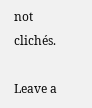not clichés.

Leave a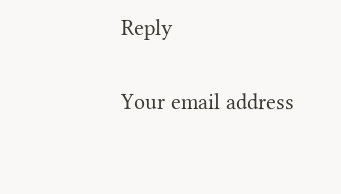Reply

Your email address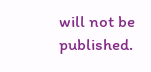will not be published.